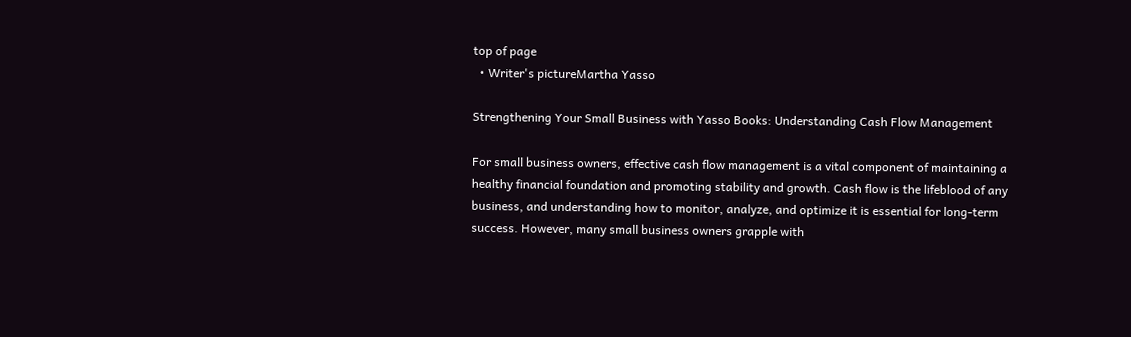top of page
  • Writer's pictureMartha Yasso

Strengthening Your Small Business with Yasso Books: Understanding Cash Flow Management

For small business owners, effective cash flow management is a vital component of maintaining a healthy financial foundation and promoting stability and growth. Cash flow is the lifeblood of any business, and understanding how to monitor, analyze, and optimize it is essential for long-term success. However, many small business owners grapple with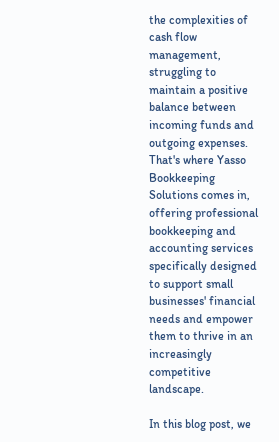the complexities of cash flow management, struggling to maintain a positive balance between incoming funds and outgoing expenses. That's where Yasso Bookkeeping Solutions comes in, offering professional bookkeeping and accounting services specifically designed to support small businesses' financial needs and empower them to thrive in an increasingly competitive landscape.

In this blog post, we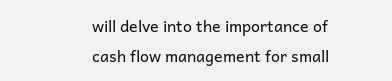will delve into the importance of cash flow management for small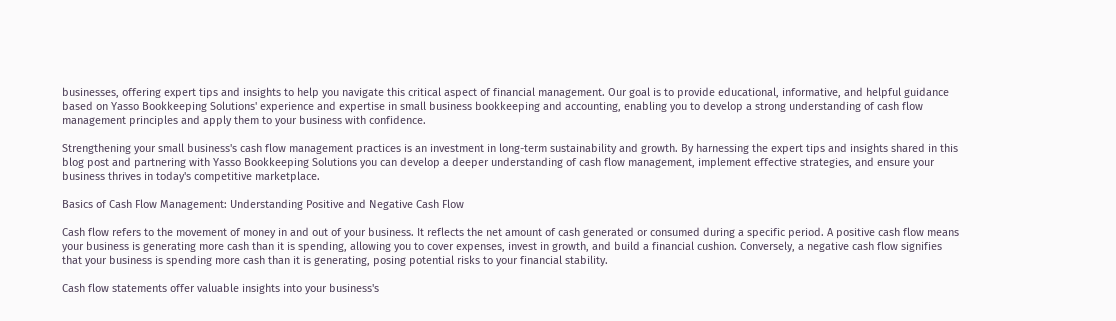businesses, offering expert tips and insights to help you navigate this critical aspect of financial management. Our goal is to provide educational, informative, and helpful guidance based on Yasso Bookkeeping Solutions' experience and expertise in small business bookkeeping and accounting, enabling you to develop a strong understanding of cash flow management principles and apply them to your business with confidence.

Strengthening your small business's cash flow management practices is an investment in long-term sustainability and growth. By harnessing the expert tips and insights shared in this blog post and partnering with Yasso Bookkeeping Solutions you can develop a deeper understanding of cash flow management, implement effective strategies, and ensure your business thrives in today's competitive marketplace.

Basics of Cash Flow Management: Understanding Positive and Negative Cash Flow

Cash flow refers to the movement of money in and out of your business. It reflects the net amount of cash generated or consumed during a specific period. A positive cash flow means your business is generating more cash than it is spending, allowing you to cover expenses, invest in growth, and build a financial cushion. Conversely, a negative cash flow signifies that your business is spending more cash than it is generating, posing potential risks to your financial stability.

Cash flow statements offer valuable insights into your business's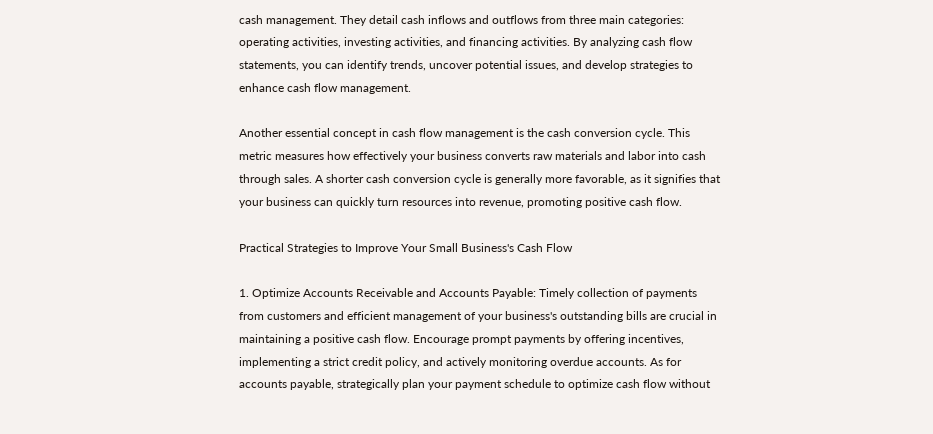cash management. They detail cash inflows and outflows from three main categories: operating activities, investing activities, and financing activities. By analyzing cash flow statements, you can identify trends, uncover potential issues, and develop strategies to enhance cash flow management.

Another essential concept in cash flow management is the cash conversion cycle. This metric measures how effectively your business converts raw materials and labor into cash through sales. A shorter cash conversion cycle is generally more favorable, as it signifies that your business can quickly turn resources into revenue, promoting positive cash flow.

Practical Strategies to Improve Your Small Business's Cash Flow

1. Optimize Accounts Receivable and Accounts Payable: Timely collection of payments from customers and efficient management of your business's outstanding bills are crucial in maintaining a positive cash flow. Encourage prompt payments by offering incentives, implementing a strict credit policy, and actively monitoring overdue accounts. As for accounts payable, strategically plan your payment schedule to optimize cash flow without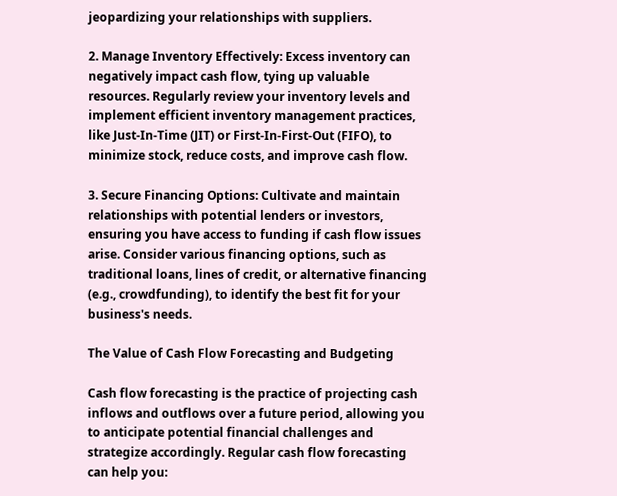jeopardizing your relationships with suppliers.

2. Manage Inventory Effectively: Excess inventory can negatively impact cash flow, tying up valuable resources. Regularly review your inventory levels and implement efficient inventory management practices, like Just-In-Time (JIT) or First-In-First-Out (FIFO), to minimize stock, reduce costs, and improve cash flow.

3. Secure Financing Options: Cultivate and maintain relationships with potential lenders or investors, ensuring you have access to funding if cash flow issues arise. Consider various financing options, such as traditional loans, lines of credit, or alternative financing (e.g., crowdfunding), to identify the best fit for your business's needs.

The Value of Cash Flow Forecasting and Budgeting

Cash flow forecasting is the practice of projecting cash inflows and outflows over a future period, allowing you to anticipate potential financial challenges and strategize accordingly. Regular cash flow forecasting can help you: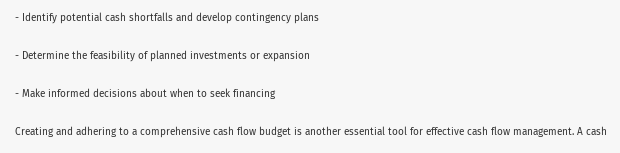- Identify potential cash shortfalls and develop contingency plans

- Determine the feasibility of planned investments or expansion

- Make informed decisions about when to seek financing

Creating and adhering to a comprehensive cash flow budget is another essential tool for effective cash flow management. A cash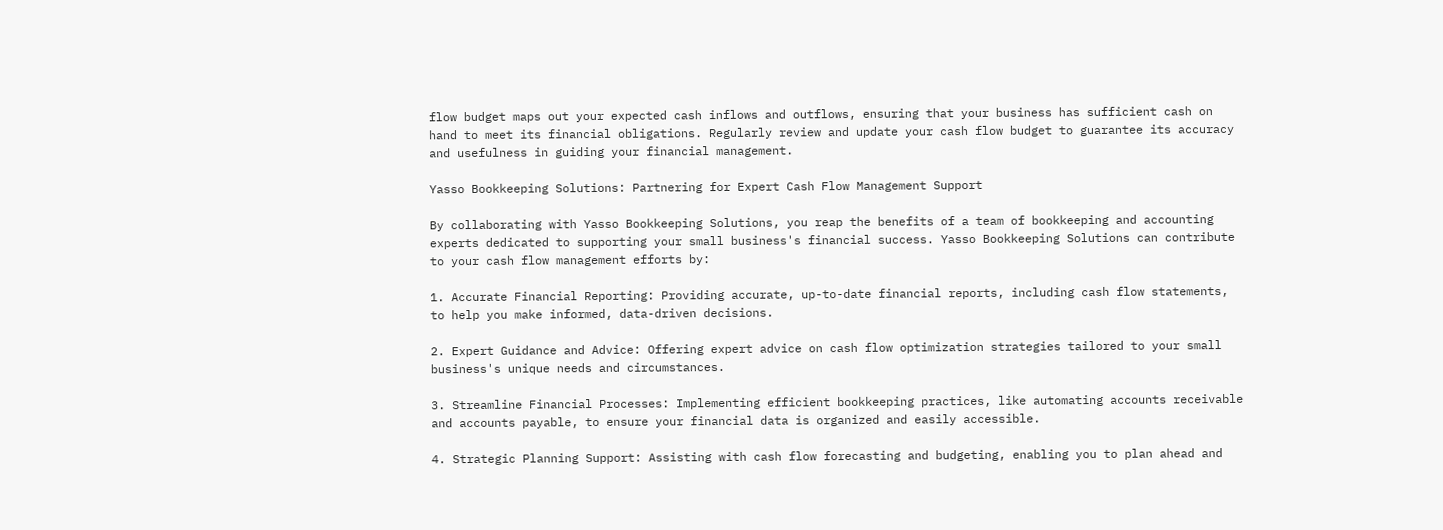flow budget maps out your expected cash inflows and outflows, ensuring that your business has sufficient cash on hand to meet its financial obligations. Regularly review and update your cash flow budget to guarantee its accuracy and usefulness in guiding your financial management.

Yasso Bookkeeping Solutions: Partnering for Expert Cash Flow Management Support

By collaborating with Yasso Bookkeeping Solutions, you reap the benefits of a team of bookkeeping and accounting experts dedicated to supporting your small business's financial success. Yasso Bookkeeping Solutions can contribute to your cash flow management efforts by:

1. Accurate Financial Reporting: Providing accurate, up-to-date financial reports, including cash flow statements, to help you make informed, data-driven decisions.

2. Expert Guidance and Advice: Offering expert advice on cash flow optimization strategies tailored to your small business's unique needs and circumstances.

3. Streamline Financial Processes: Implementing efficient bookkeeping practices, like automating accounts receivable and accounts payable, to ensure your financial data is organized and easily accessible.

4. Strategic Planning Support: Assisting with cash flow forecasting and budgeting, enabling you to plan ahead and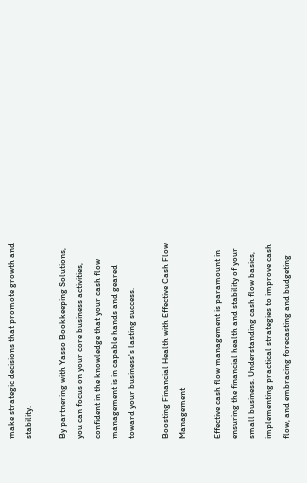make strategic decisions that promote growth and stability.

By partnering with Yasso Bookkeeping Solutions, you can focus on your core business activities, confident in the knowledge that your cash flow management is in capable hands and geared toward your business's lasting success.

Boosting Financial Health with Effective Cash Flow Management

Effective cash flow management is paramount in ensuring the financial health and stability of your small business. Understanding cash flow basics, implementing practical strategies to improve cash flow, and embracing forecasting and budgeting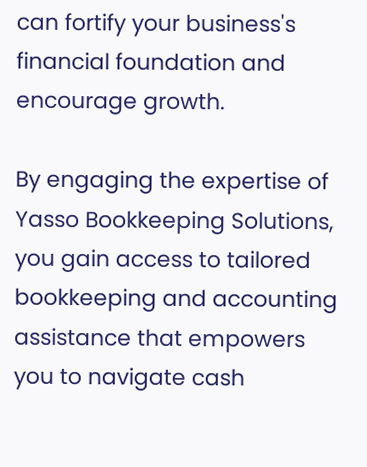can fortify your business's financial foundation and encourage growth.

By engaging the expertise of Yasso Bookkeeping Solutions, you gain access to tailored bookkeeping and accounting assistance that empowers you to navigate cash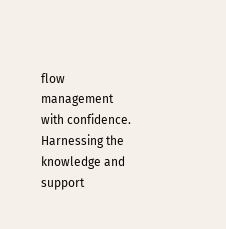flow management with confidence. Harnessing the knowledge and support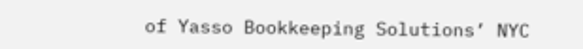of Yasso Bookkeeping Solutions’ NYC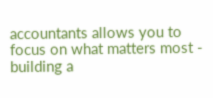accountants allows you to focus on what matters most - building a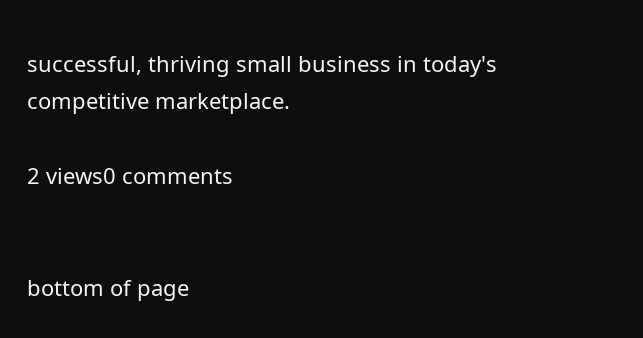successful, thriving small business in today's competitive marketplace.

2 views0 comments


bottom of page